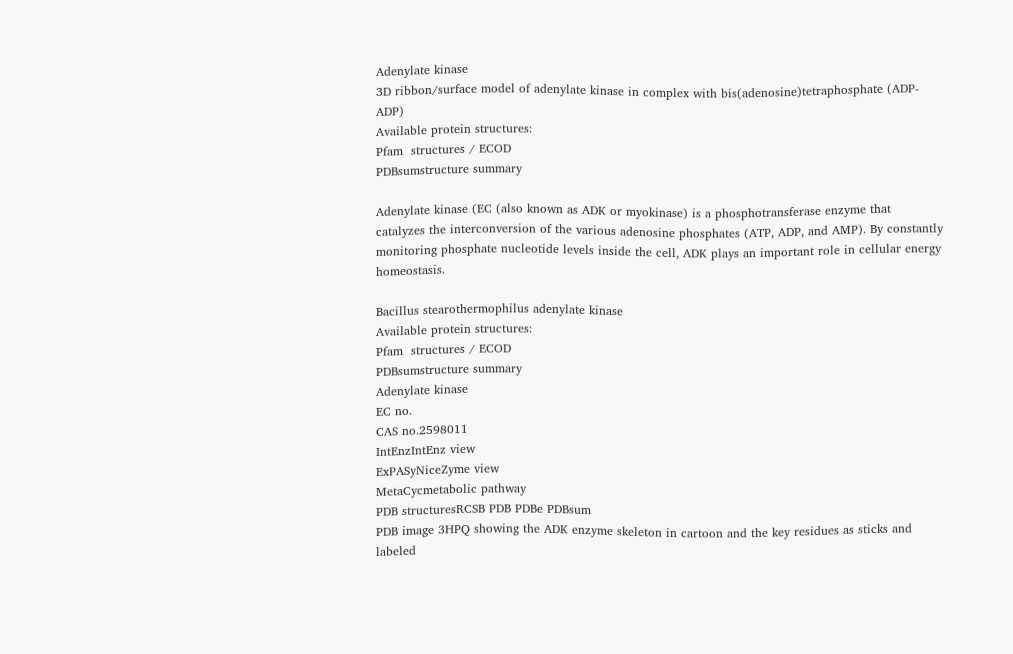Adenylate kinase
3D ribbon/surface model of adenylate kinase in complex with bis(adenosine)tetraphosphate (ADP-ADP)
Available protein structures:
Pfam  structures / ECOD
PDBsumstructure summary

Adenylate kinase (EC (also known as ADK or myokinase) is a phosphotransferase enzyme that catalyzes the interconversion of the various adenosine phosphates (ATP, ADP, and AMP). By constantly monitoring phosphate nucleotide levels inside the cell, ADK plays an important role in cellular energy homeostasis.

Bacillus stearothermophilus adenylate kinase
Available protein structures:
Pfam  structures / ECOD
PDBsumstructure summary
Adenylate kinase
EC no.
CAS no.2598011
IntEnzIntEnz view
ExPASyNiceZyme view
MetaCycmetabolic pathway
PDB structuresRCSB PDB PDBe PDBsum
PDB image 3HPQ showing the ADK enzyme skeleton in cartoon and the key residues as sticks and labeled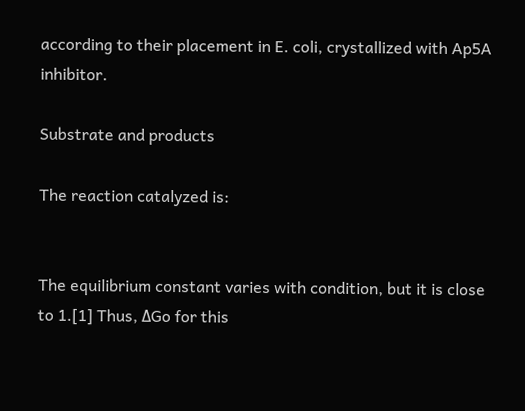according to their placement in E. coli, crystallized with Ap5A inhibitor.

Substrate and products

The reaction catalyzed is:


The equilibrium constant varies with condition, but it is close to 1.[1] Thus, ΔGo for this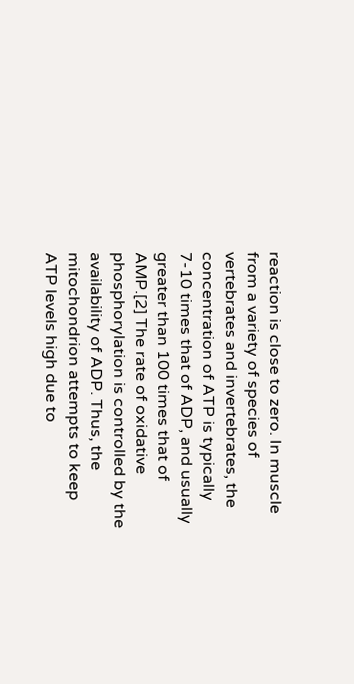reaction is close to zero. In muscle from a variety of species of vertebrates and invertebrates, the concentration of ATP is typically 7-10 times that of ADP, and usually greater than 100 times that of AMP.[2] The rate of oxidative phosphorylation is controlled by the availability of ADP. Thus, the mitochondrion attempts to keep ATP levels high due to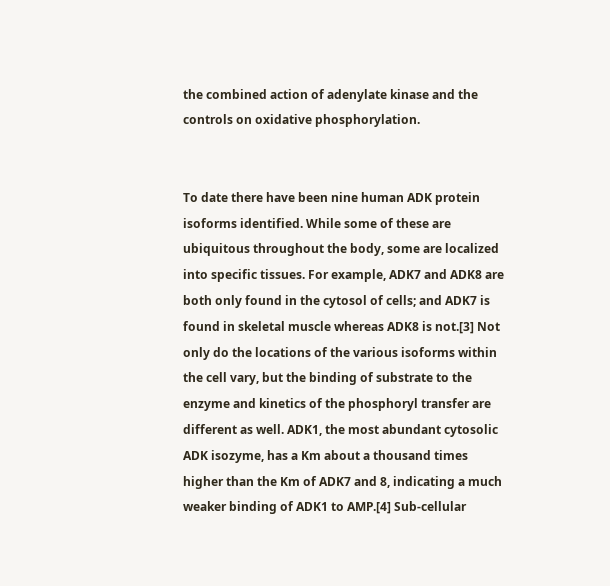the combined action of adenylate kinase and the controls on oxidative phosphorylation.


To date there have been nine human ADK protein isoforms identified. While some of these are ubiquitous throughout the body, some are localized into specific tissues. For example, ADK7 and ADK8 are both only found in the cytosol of cells; and ADK7 is found in skeletal muscle whereas ADK8 is not.[3] Not only do the locations of the various isoforms within the cell vary, but the binding of substrate to the enzyme and kinetics of the phosphoryl transfer are different as well. ADK1, the most abundant cytosolic ADK isozyme, has a Km about a thousand times higher than the Km of ADK7 and 8, indicating a much weaker binding of ADK1 to AMP.[4] Sub-cellular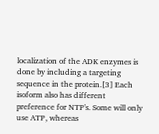localization of the ADK enzymes is done by including a targeting sequence in the protein.[3] Each isoform also has different preference for NTP's. Some will only use ATP, whereas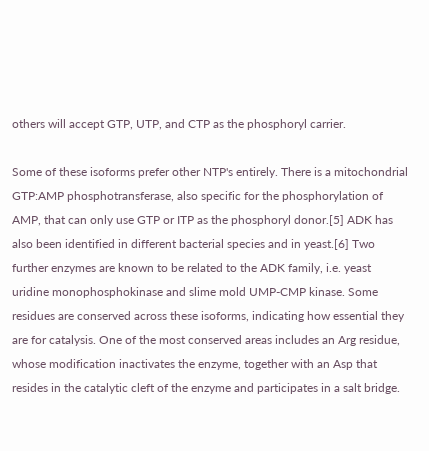others will accept GTP, UTP, and CTP as the phosphoryl carrier.

Some of these isoforms prefer other NTP's entirely. There is a mitochondrial GTP:AMP phosphotransferase, also specific for the phosphorylation of AMP, that can only use GTP or ITP as the phosphoryl donor.[5] ADK has also been identified in different bacterial species and in yeast.[6] Two further enzymes are known to be related to the ADK family, i.e. yeast uridine monophosphokinase and slime mold UMP-CMP kinase. Some residues are conserved across these isoforms, indicating how essential they are for catalysis. One of the most conserved areas includes an Arg residue, whose modification inactivates the enzyme, together with an Asp that resides in the catalytic cleft of the enzyme and participates in a salt bridge.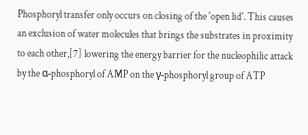Phosphoryl transfer only occurs on closing of the 'open lid'. This causes an exclusion of water molecules that brings the substrates in proximity to each other,[7] lowering the energy barrier for the nucleophilic attack by the α-phosphoryl of AMP on the γ-phosphoryl group of ATP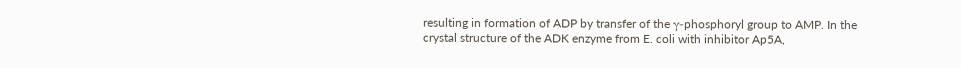resulting in formation of ADP by transfer of the γ-phosphoryl group to AMP. In the crystal structure of the ADK enzyme from E. coli with inhibitor Ap5A,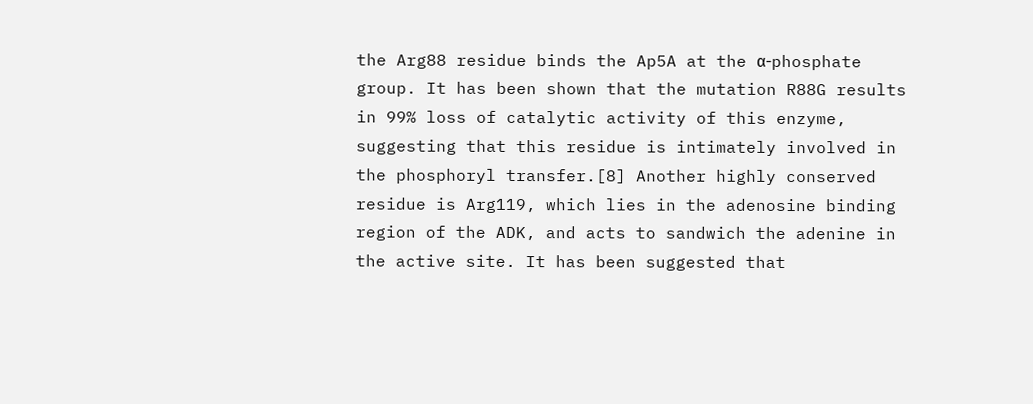the Arg88 residue binds the Ap5A at the α-phosphate group. It has been shown that the mutation R88G results in 99% loss of catalytic activity of this enzyme, suggesting that this residue is intimately involved in the phosphoryl transfer.[8] Another highly conserved residue is Arg119, which lies in the adenosine binding region of the ADK, and acts to sandwich the adenine in the active site. It has been suggested that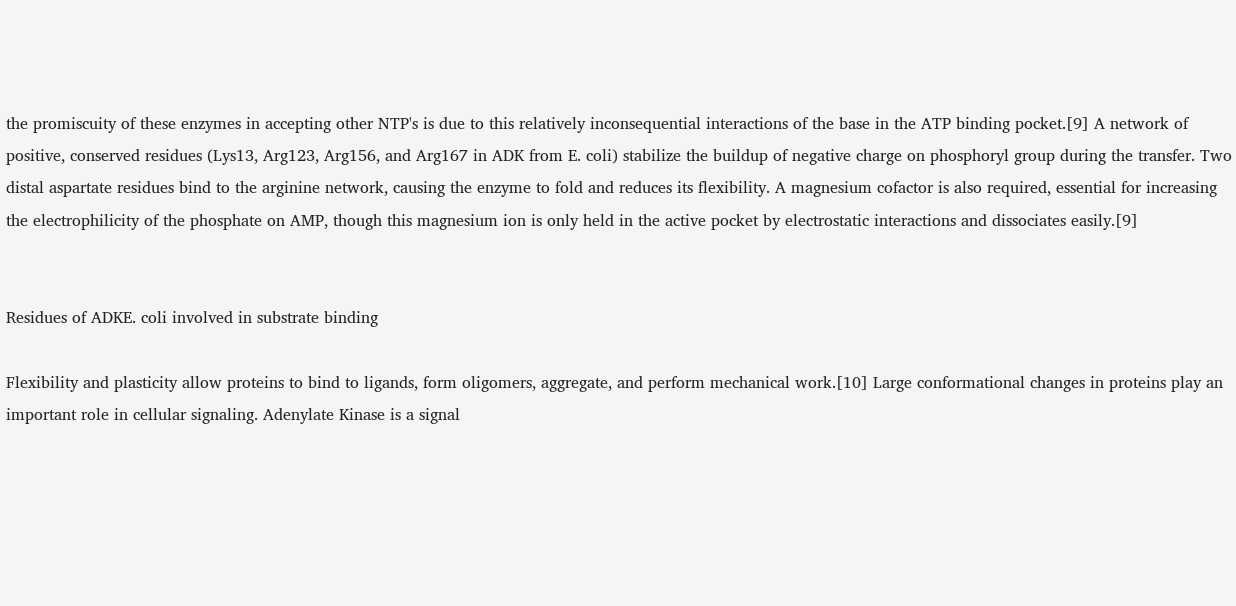the promiscuity of these enzymes in accepting other NTP's is due to this relatively inconsequential interactions of the base in the ATP binding pocket.[9] A network of positive, conserved residues (Lys13, Arg123, Arg156, and Arg167 in ADK from E. coli) stabilize the buildup of negative charge on phosphoryl group during the transfer. Two distal aspartate residues bind to the arginine network, causing the enzyme to fold and reduces its flexibility. A magnesium cofactor is also required, essential for increasing the electrophilicity of the phosphate on AMP, though this magnesium ion is only held in the active pocket by electrostatic interactions and dissociates easily.[9]


Residues of ADKE. coli involved in substrate binding

Flexibility and plasticity allow proteins to bind to ligands, form oligomers, aggregate, and perform mechanical work.[10] Large conformational changes in proteins play an important role in cellular signaling. Adenylate Kinase is a signal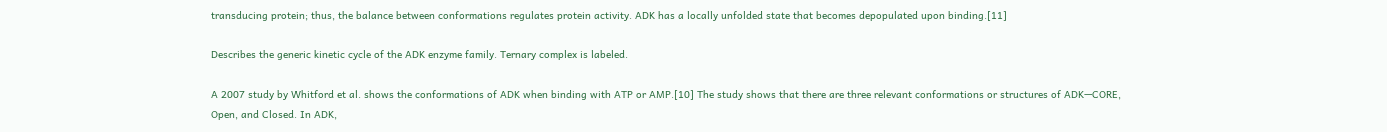transducing protein; thus, the balance between conformations regulates protein activity. ADK has a locally unfolded state that becomes depopulated upon binding.[11]

Describes the generic kinetic cycle of the ADK enzyme family. Ternary complex is labeled.

A 2007 study by Whitford et al. shows the conformations of ADK when binding with ATP or AMP.[10] The study shows that there are three relevant conformations or structures of ADK—CORE, Open, and Closed. In ADK,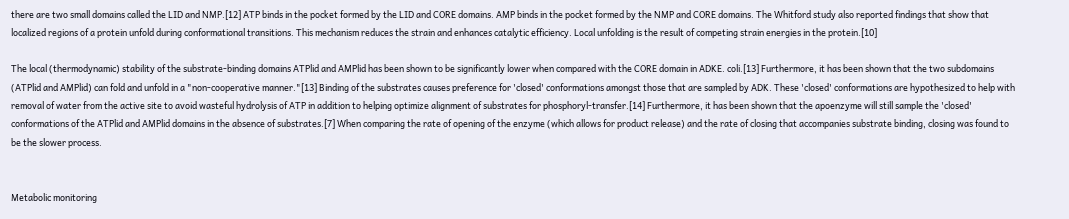there are two small domains called the LID and NMP.[12] ATP binds in the pocket formed by the LID and CORE domains. AMP binds in the pocket formed by the NMP and CORE domains. The Whitford study also reported findings that show that localized regions of a protein unfold during conformational transitions. This mechanism reduces the strain and enhances catalytic efficiency. Local unfolding is the result of competing strain energies in the protein.[10]

The local (thermodynamic) stability of the substrate-binding domains ATPlid and AMPlid has been shown to be significantly lower when compared with the CORE domain in ADKE. coli.[13] Furthermore, it has been shown that the two subdomains (ATPlid and AMPlid) can fold and unfold in a "non-cooperative manner."[13] Binding of the substrates causes preference for 'closed' conformations amongst those that are sampled by ADK. These 'closed' conformations are hypothesized to help with removal of water from the active site to avoid wasteful hydrolysis of ATP in addition to helping optimize alignment of substrates for phosphoryl-transfer.[14] Furthermore, it has been shown that the apoenzyme will still sample the 'closed' conformations of the ATPlid and AMPlid domains in the absence of substrates.[7] When comparing the rate of opening of the enzyme (which allows for product release) and the rate of closing that accompanies substrate binding, closing was found to be the slower process.


Metabolic monitoring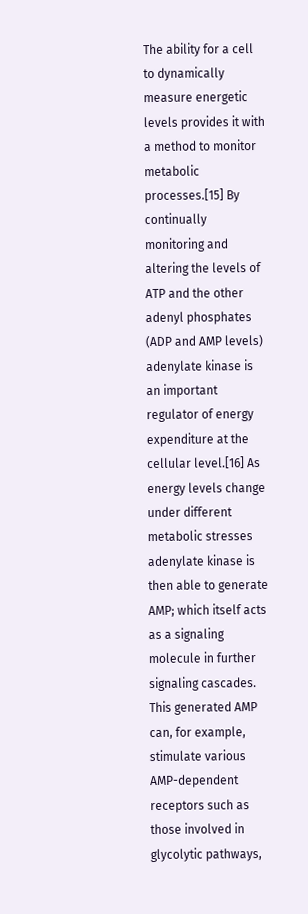The ability for a cell to dynamically measure energetic levels provides it with a method to monitor metabolic processes.[15] By continually monitoring and altering the levels of ATP and the other adenyl phosphates (ADP and AMP levels) adenylate kinase is an important regulator of energy expenditure at the cellular level.[16] As energy levels change under different metabolic stresses adenylate kinase is then able to generate AMP; which itself acts as a signaling molecule in further signaling cascades. This generated AMP can, for example, stimulate various AMP-dependent receptors such as those involved in glycolytic pathways,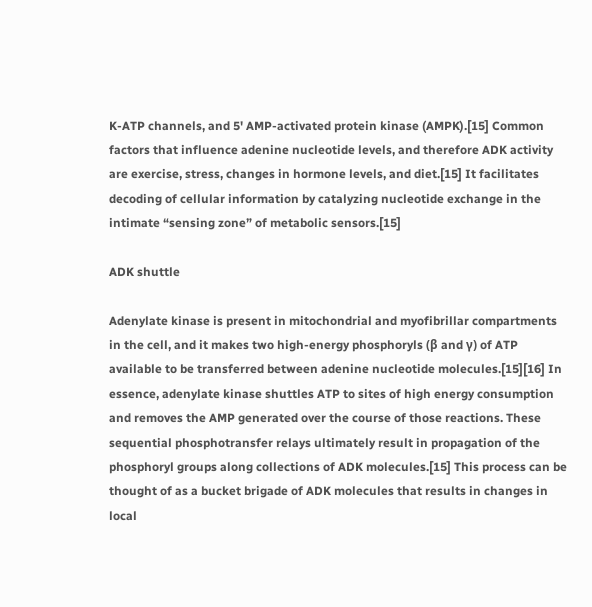K-ATP channels, and 5' AMP-activated protein kinase (AMPK).[15] Common factors that influence adenine nucleotide levels, and therefore ADK activity are exercise, stress, changes in hormone levels, and diet.[15] It facilitates decoding of cellular information by catalyzing nucleotide exchange in the intimate “sensing zone” of metabolic sensors.[15]

ADK shuttle

Adenylate kinase is present in mitochondrial and myofibrillar compartments in the cell, and it makes two high-energy phosphoryls (β and γ) of ATP available to be transferred between adenine nucleotide molecules.[15][16] In essence, adenylate kinase shuttles ATP to sites of high energy consumption and removes the AMP generated over the course of those reactions. These sequential phosphotransfer relays ultimately result in propagation of the phosphoryl groups along collections of ADK molecules.[15] This process can be thought of as a bucket brigade of ADK molecules that results in changes in local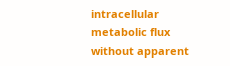intracellular metabolic flux without apparent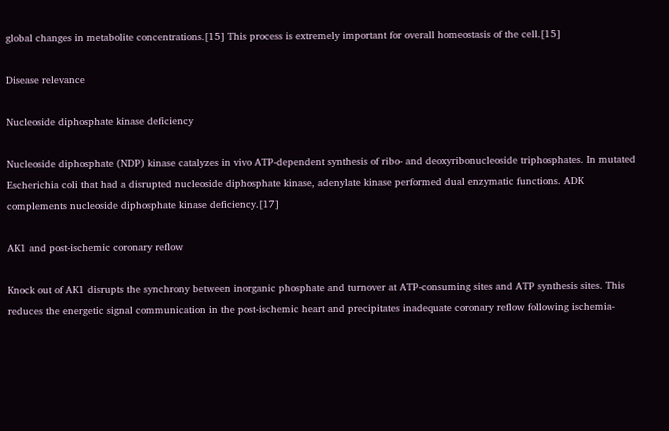global changes in metabolite concentrations.[15] This process is extremely important for overall homeostasis of the cell.[15]

Disease relevance

Nucleoside diphosphate kinase deficiency

Nucleoside diphosphate (NDP) kinase catalyzes in vivo ATP-dependent synthesis of ribo- and deoxyribonucleoside triphosphates. In mutated Escherichia coli that had a disrupted nucleoside diphosphate kinase, adenylate kinase performed dual enzymatic functions. ADK complements nucleoside diphosphate kinase deficiency.[17]

AK1 and post-ischemic coronary reflow

Knock out of AK1 disrupts the synchrony between inorganic phosphate and turnover at ATP-consuming sites and ATP synthesis sites. This reduces the energetic signal communication in the post-ischemic heart and precipitates inadequate coronary reflow following ischemia-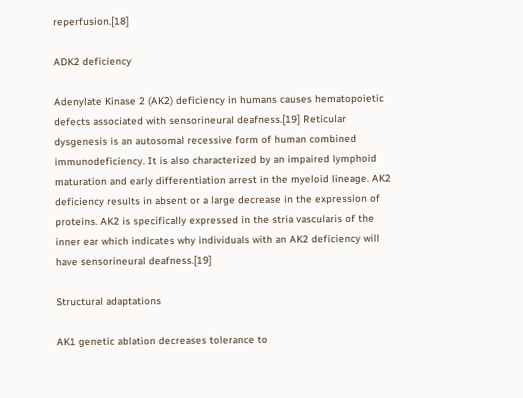reperfusion.[18]

ADK2 deficiency

Adenylate Kinase 2 (AK2) deficiency in humans causes hematopoietic defects associated with sensorineural deafness.[19] Reticular dysgenesis is an autosomal recessive form of human combined immunodeficiency. It is also characterized by an impaired lymphoid maturation and early differentiation arrest in the myeloid lineage. AK2 deficiency results in absent or a large decrease in the expression of proteins. AK2 is specifically expressed in the stria vascularis of the inner ear which indicates why individuals with an AK2 deficiency will have sensorineural deafness.[19]

Structural adaptations

AK1 genetic ablation decreases tolerance to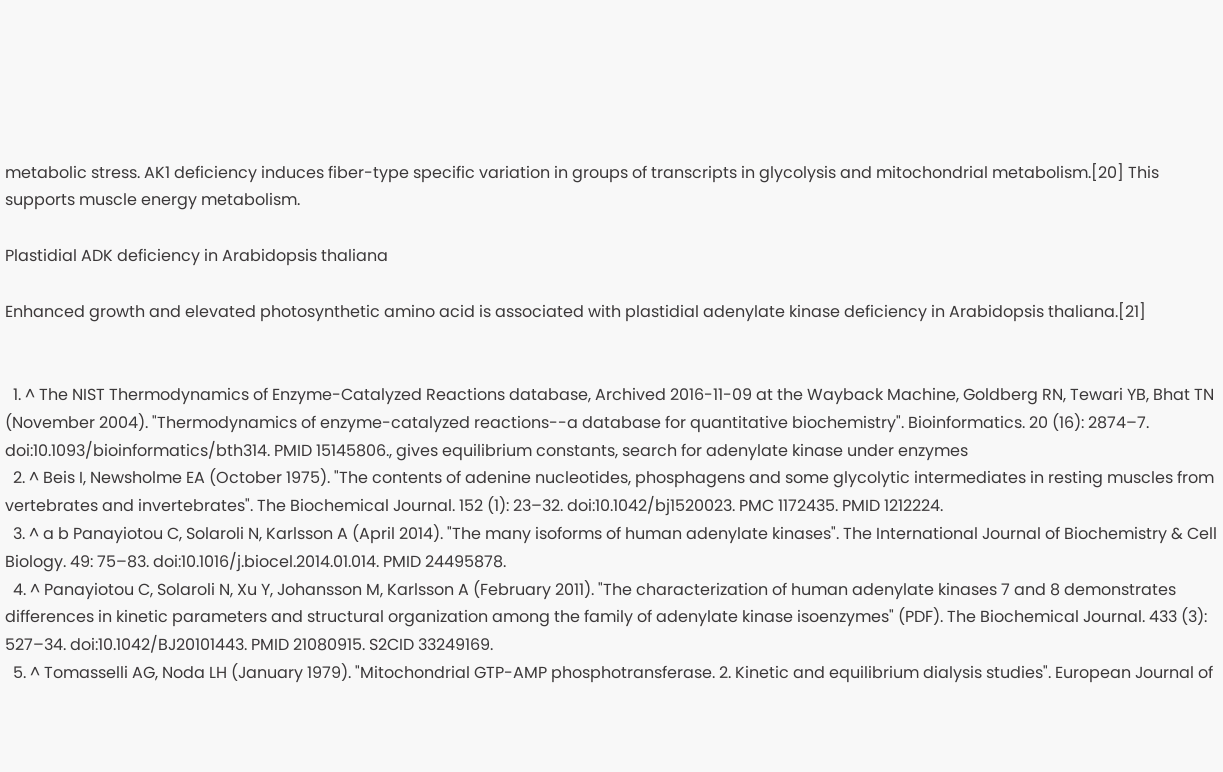metabolic stress. AK1 deficiency induces fiber-type specific variation in groups of transcripts in glycolysis and mitochondrial metabolism.[20] This supports muscle energy metabolism.

Plastidial ADK deficiency in Arabidopsis thaliana

Enhanced growth and elevated photosynthetic amino acid is associated with plastidial adenylate kinase deficiency in Arabidopsis thaliana.[21]


  1. ^ The NIST Thermodynamics of Enzyme-Catalyzed Reactions database, Archived 2016-11-09 at the Wayback Machine, Goldberg RN, Tewari YB, Bhat TN (November 2004). "Thermodynamics of enzyme-catalyzed reactions--a database for quantitative biochemistry". Bioinformatics. 20 (16): 2874–7. doi:10.1093/bioinformatics/bth314. PMID 15145806., gives equilibrium constants, search for adenylate kinase under enzymes
  2. ^ Beis I, Newsholme EA (October 1975). "The contents of adenine nucleotides, phosphagens and some glycolytic intermediates in resting muscles from vertebrates and invertebrates". The Biochemical Journal. 152 (1): 23–32. doi:10.1042/bj1520023. PMC 1172435. PMID 1212224.
  3. ^ a b Panayiotou C, Solaroli N, Karlsson A (April 2014). "The many isoforms of human adenylate kinases". The International Journal of Biochemistry & Cell Biology. 49: 75–83. doi:10.1016/j.biocel.2014.01.014. PMID 24495878.
  4. ^ Panayiotou C, Solaroli N, Xu Y, Johansson M, Karlsson A (February 2011). "The characterization of human adenylate kinases 7 and 8 demonstrates differences in kinetic parameters and structural organization among the family of adenylate kinase isoenzymes" (PDF). The Biochemical Journal. 433 (3): 527–34. doi:10.1042/BJ20101443. PMID 21080915. S2CID 33249169.
  5. ^ Tomasselli AG, Noda LH (January 1979). "Mitochondrial GTP-AMP phosphotransferase. 2. Kinetic and equilibrium dialysis studies". European Journal of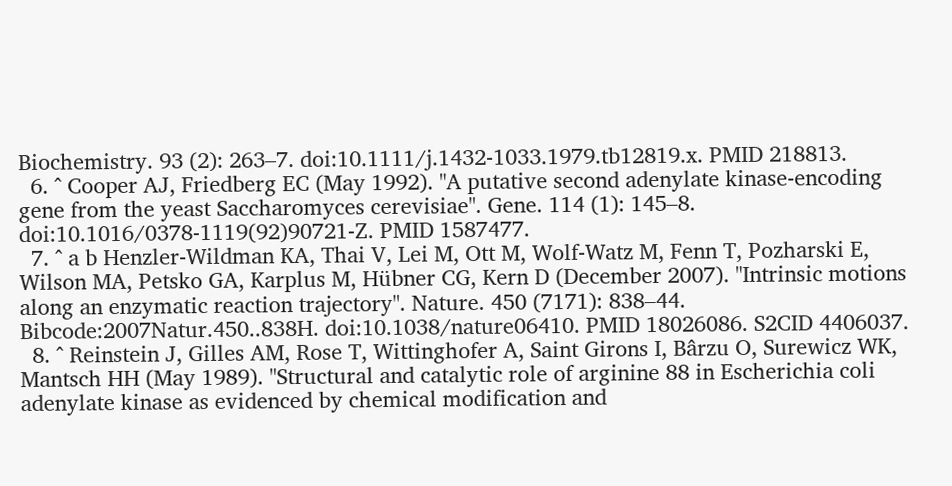Biochemistry. 93 (2): 263–7. doi:10.1111/j.1432-1033.1979.tb12819.x. PMID 218813.
  6. ^ Cooper AJ, Friedberg EC (May 1992). "A putative second adenylate kinase-encoding gene from the yeast Saccharomyces cerevisiae". Gene. 114 (1): 145–8. doi:10.1016/0378-1119(92)90721-Z. PMID 1587477.
  7. ^ a b Henzler-Wildman KA, Thai V, Lei M, Ott M, Wolf-Watz M, Fenn T, Pozharski E, Wilson MA, Petsko GA, Karplus M, Hübner CG, Kern D (December 2007). "Intrinsic motions along an enzymatic reaction trajectory". Nature. 450 (7171): 838–44. Bibcode:2007Natur.450..838H. doi:10.1038/nature06410. PMID 18026086. S2CID 4406037.
  8. ^ Reinstein J, Gilles AM, Rose T, Wittinghofer A, Saint Girons I, Bârzu O, Surewicz WK, Mantsch HH (May 1989). "Structural and catalytic role of arginine 88 in Escherichia coli adenylate kinase as evidenced by chemical modification and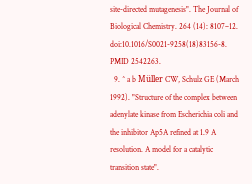site-directed mutagenesis". The Journal of Biological Chemistry. 264 (14): 8107–12. doi:10.1016/S0021-9258(18)83156-8. PMID 2542263.
  9. ^ a b Müller CW, Schulz GE (March 1992). "Structure of the complex between adenylate kinase from Escherichia coli and the inhibitor Ap5A refined at 1.9 A resolution. A model for a catalytic transition state".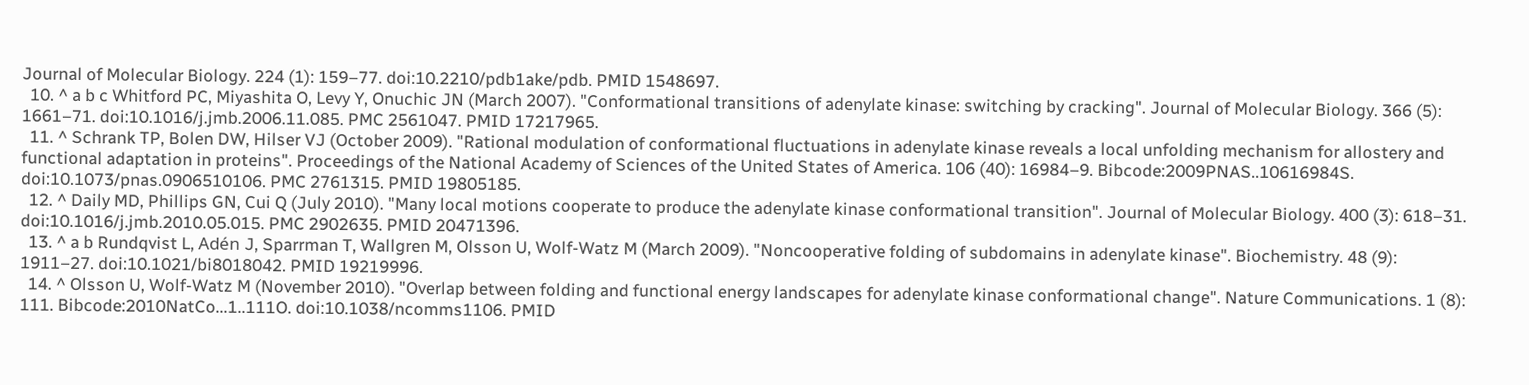Journal of Molecular Biology. 224 (1): 159–77. doi:10.2210/pdb1ake/pdb. PMID 1548697.
  10. ^ a b c Whitford PC, Miyashita O, Levy Y, Onuchic JN (March 2007). "Conformational transitions of adenylate kinase: switching by cracking". Journal of Molecular Biology. 366 (5): 1661–71. doi:10.1016/j.jmb.2006.11.085. PMC 2561047. PMID 17217965.
  11. ^ Schrank TP, Bolen DW, Hilser VJ (October 2009). "Rational modulation of conformational fluctuations in adenylate kinase reveals a local unfolding mechanism for allostery and functional adaptation in proteins". Proceedings of the National Academy of Sciences of the United States of America. 106 (40): 16984–9. Bibcode:2009PNAS..10616984S. doi:10.1073/pnas.0906510106. PMC 2761315. PMID 19805185.
  12. ^ Daily MD, Phillips GN, Cui Q (July 2010). "Many local motions cooperate to produce the adenylate kinase conformational transition". Journal of Molecular Biology. 400 (3): 618–31. doi:10.1016/j.jmb.2010.05.015. PMC 2902635. PMID 20471396.
  13. ^ a b Rundqvist L, Adén J, Sparrman T, Wallgren M, Olsson U, Wolf-Watz M (March 2009). "Noncooperative folding of subdomains in adenylate kinase". Biochemistry. 48 (9): 1911–27. doi:10.1021/bi8018042. PMID 19219996.
  14. ^ Olsson U, Wolf-Watz M (November 2010). "Overlap between folding and functional energy landscapes for adenylate kinase conformational change". Nature Communications. 1 (8): 111. Bibcode:2010NatCo...1..111O. doi:10.1038/ncomms1106. PMID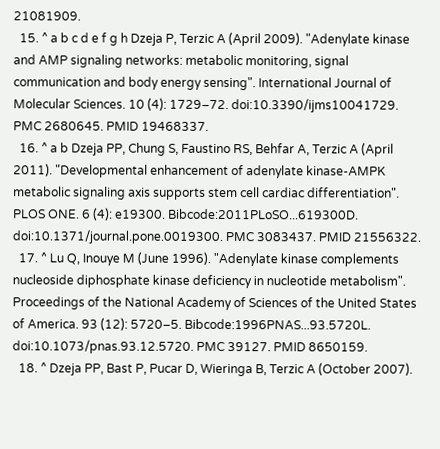21081909.
  15. ^ a b c d e f g h Dzeja P, Terzic A (April 2009). "Adenylate kinase and AMP signaling networks: metabolic monitoring, signal communication and body energy sensing". International Journal of Molecular Sciences. 10 (4): 1729–72. doi:10.3390/ijms10041729. PMC 2680645. PMID 19468337.
  16. ^ a b Dzeja PP, Chung S, Faustino RS, Behfar A, Terzic A (April 2011). "Developmental enhancement of adenylate kinase-AMPK metabolic signaling axis supports stem cell cardiac differentiation". PLOS ONE. 6 (4): e19300. Bibcode:2011PLoSO...619300D. doi:10.1371/journal.pone.0019300. PMC 3083437. PMID 21556322.
  17. ^ Lu Q, Inouye M (June 1996). "Adenylate kinase complements nucleoside diphosphate kinase deficiency in nucleotide metabolism". Proceedings of the National Academy of Sciences of the United States of America. 93 (12): 5720–5. Bibcode:1996PNAS...93.5720L. doi:10.1073/pnas.93.12.5720. PMC 39127. PMID 8650159.
  18. ^ Dzeja PP, Bast P, Pucar D, Wieringa B, Terzic A (October 2007).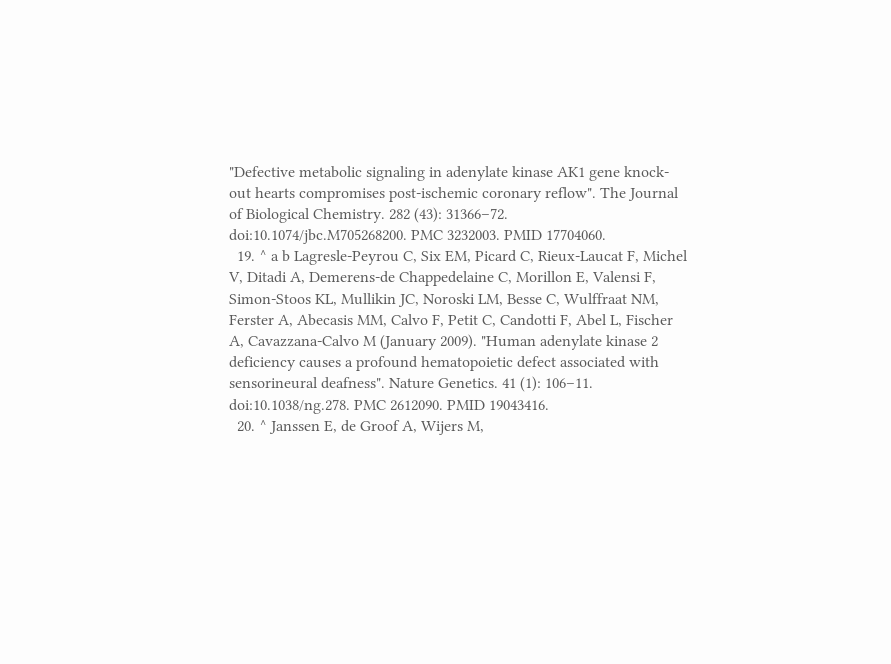"Defective metabolic signaling in adenylate kinase AK1 gene knock-out hearts compromises post-ischemic coronary reflow". The Journal of Biological Chemistry. 282 (43): 31366–72. doi:10.1074/jbc.M705268200. PMC 3232003. PMID 17704060.
  19. ^ a b Lagresle-Peyrou C, Six EM, Picard C, Rieux-Laucat F, Michel V, Ditadi A, Demerens-de Chappedelaine C, Morillon E, Valensi F, Simon-Stoos KL, Mullikin JC, Noroski LM, Besse C, Wulffraat NM, Ferster A, Abecasis MM, Calvo F, Petit C, Candotti F, Abel L, Fischer A, Cavazzana-Calvo M (January 2009). "Human adenylate kinase 2 deficiency causes a profound hematopoietic defect associated with sensorineural deafness". Nature Genetics. 41 (1): 106–11. doi:10.1038/ng.278. PMC 2612090. PMID 19043416.
  20. ^ Janssen E, de Groof A, Wijers M,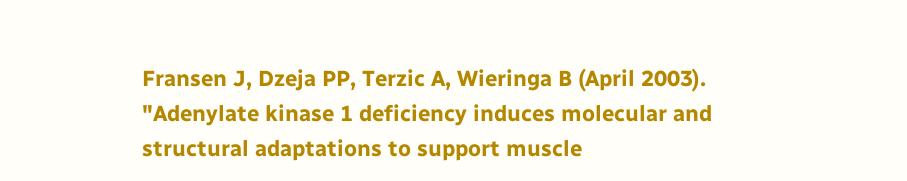Fransen J, Dzeja PP, Terzic A, Wieringa B (April 2003). "Adenylate kinase 1 deficiency induces molecular and structural adaptations to support muscle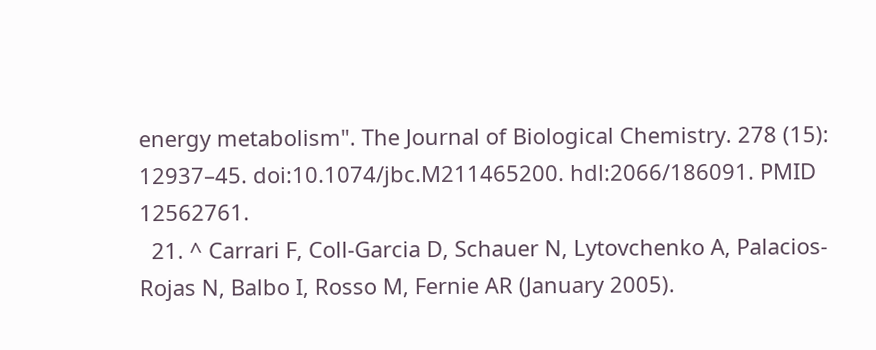energy metabolism". The Journal of Biological Chemistry. 278 (15): 12937–45. doi:10.1074/jbc.M211465200. hdl:2066/186091. PMID 12562761.
  21. ^ Carrari F, Coll-Garcia D, Schauer N, Lytovchenko A, Palacios-Rojas N, Balbo I, Rosso M, Fernie AR (January 2005).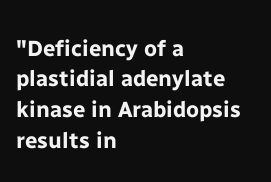"Deficiency of a plastidial adenylate kinase in Arabidopsis results in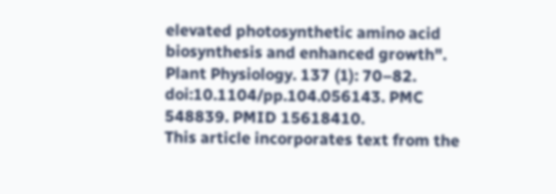elevated photosynthetic amino acid biosynthesis and enhanced growth". Plant Physiology. 137 (1): 70–82. doi:10.1104/pp.104.056143. PMC 548839. PMID 15618410.
This article incorporates text from the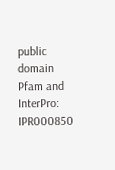public domain Pfam and InterPro: IPR000850